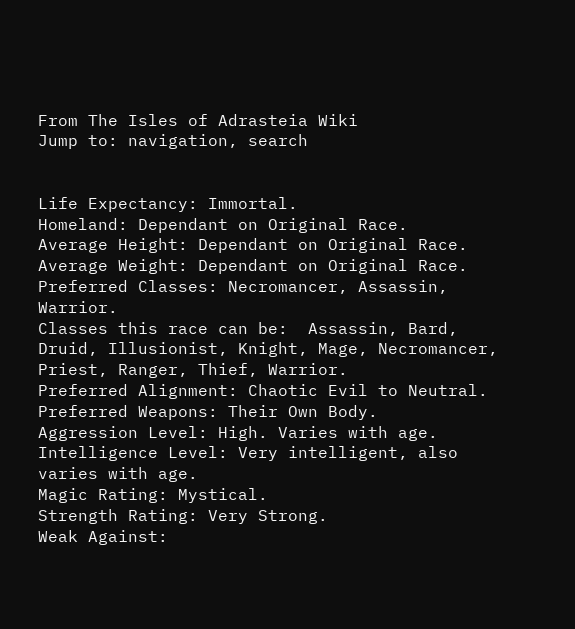From The Isles of Adrasteia Wiki
Jump to: navigation, search


Life Expectancy: Immortal.
Homeland: Dependant on Original Race.
Average Height: Dependant on Original Race.
Average Weight: Dependant on Original Race.
Preferred Classes: Necromancer, Assassin, Warrior.
Classes this race can be:  Assassin, Bard, Druid, Illusionist, Knight, Mage, Necromancer, Priest, Ranger, Thief, Warrior.
Preferred Alignment: Chaotic Evil to Neutral.
Preferred Weapons: Their Own Body.
Aggression Level: High. Varies with age.
Intelligence Level: Very intelligent, also varies with age.
Magic Rating: Mystical.
Strength Rating: Very Strong.
Weak Against: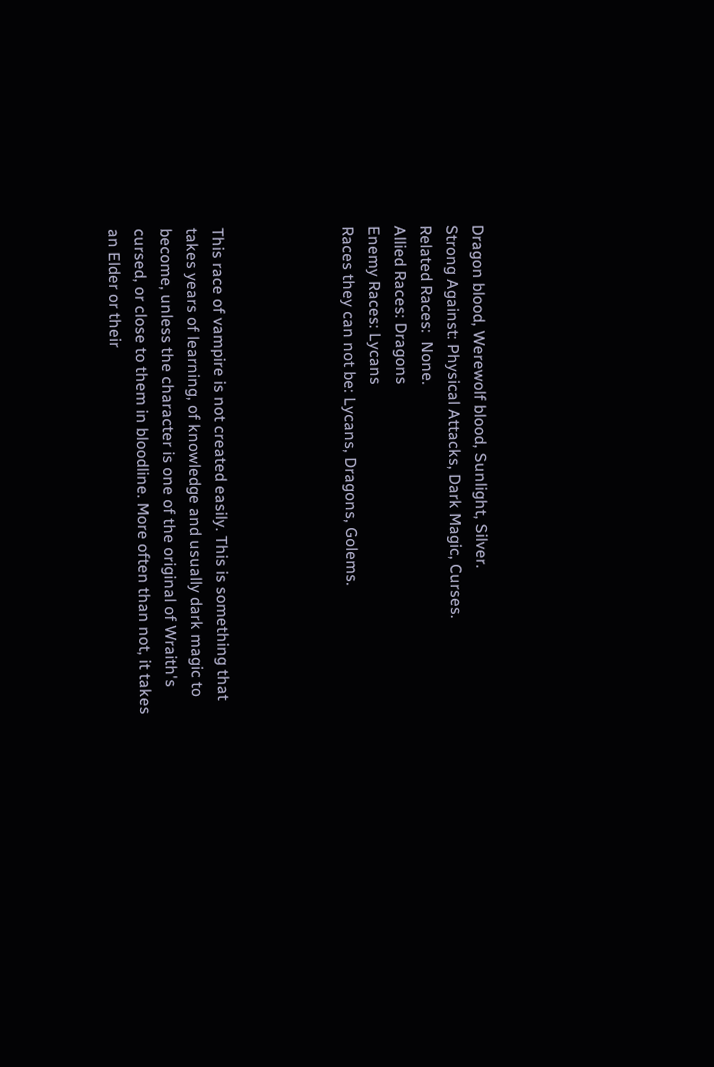Dragon blood, Werewolf blood, Sunlight, Silver.
Strong Against: Physical Attacks, Dark Magic, Curses.
Related Races:  None.
Allied Races: Dragons
Enemy Races: Lycans
Races they can not be: Lycans, Dragons, Golems.




This race of vampire is not created easily. This is something that takes years of learning, of knowledge and usually dark magic to become, unless the character is one of the original of Wraith's cursed, or close to them in bloodline. More often than not, it takes an Elder or their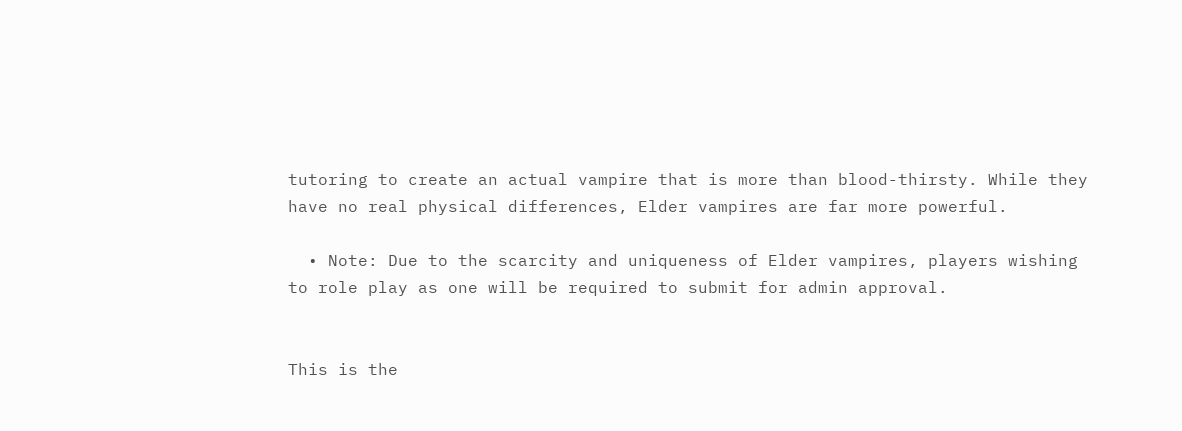tutoring to create an actual vampire that is more than blood-thirsty. While they have no real physical differences, Elder vampires are far more powerful.

  • Note: Due to the scarcity and uniqueness of Elder vampires, players wishing to role play as one will be required to submit for admin approval.


This is the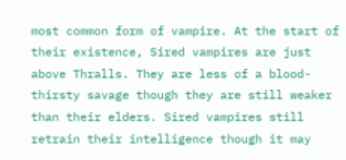most common form of vampire. At the start of their existence, Sired vampires are just above Thralls. They are less of a blood-thirsty savage though they are still weaker than their elders. Sired vampires still retrain their intelligence though it may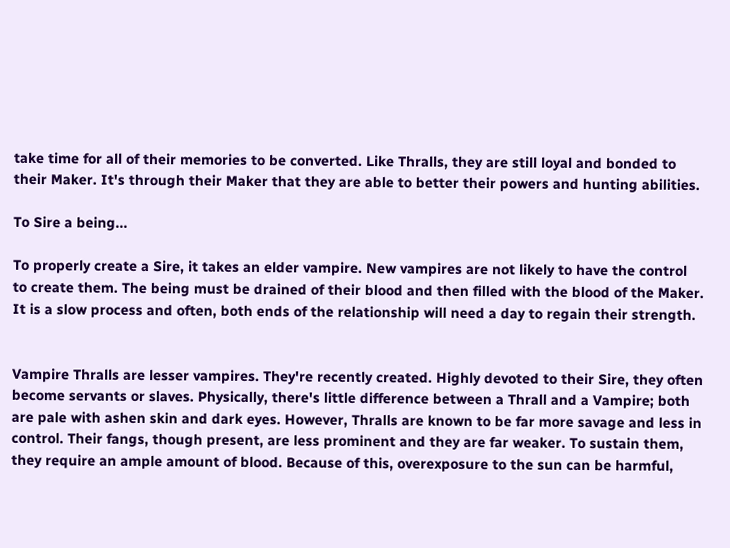take time for all of their memories to be converted. Like Thralls, they are still loyal and bonded to their Maker. It's through their Maker that they are able to better their powers and hunting abilities.

To Sire a being...

To properly create a Sire, it takes an elder vampire. New vampires are not likely to have the control to create them. The being must be drained of their blood and then filled with the blood of the Maker. It is a slow process and often, both ends of the relationship will need a day to regain their strength.


Vampire Thralls are lesser vampires. They're recently created. Highly devoted to their Sire, they often become servants or slaves. Physically, there's little difference between a Thrall and a Vampire; both are pale with ashen skin and dark eyes. However, Thralls are known to be far more savage and less in control. Their fangs, though present, are less prominent and they are far weaker. To sustain them, they require an ample amount of blood. Because of this, overexposure to the sun can be harmful,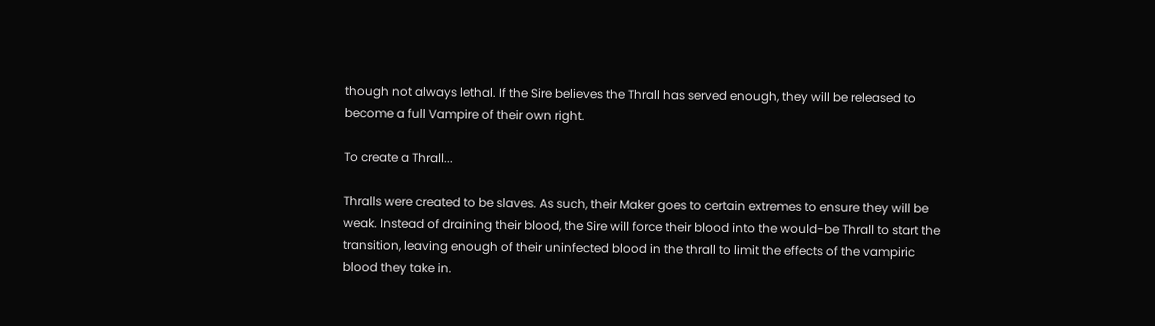though not always lethal. If the Sire believes the Thrall has served enough, they will be released to become a full Vampire of their own right.

To create a Thrall...

Thralls were created to be slaves. As such, their Maker goes to certain extremes to ensure they will be weak. Instead of draining their blood, the Sire will force their blood into the would-be Thrall to start the transition, leaving enough of their uninfected blood in the thrall to limit the effects of the vampiric blood they take in.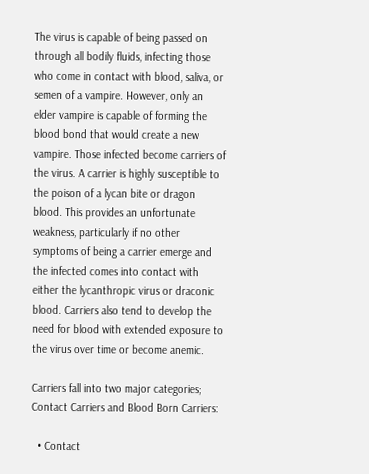The virus is capable of being passed on through all bodily fluids, infecting those who come in contact with blood, saliva, or semen of a vampire. However, only an elder vampire is capable of forming the blood bond that would create a new vampire. Those infected become carriers of the virus. A carrier is highly susceptible to the poison of a lycan bite or dragon blood. This provides an unfortunate weakness, particularly if no other symptoms of being a carrier emerge and the infected comes into contact with either the lycanthropic virus or draconic blood. Carriers also tend to develop the need for blood with extended exposure to the virus over time or become anemic.

Carriers fall into two major categories; Contact Carriers and Blood Born Carriers:

  • Contact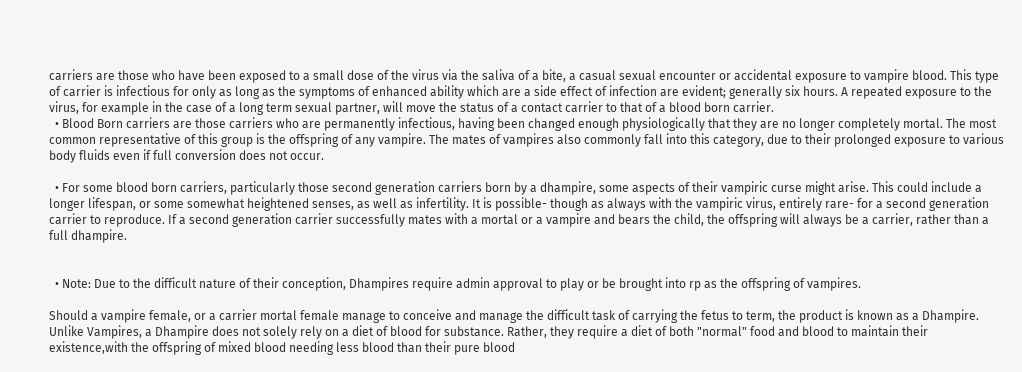carriers are those who have been exposed to a small dose of the virus via the saliva of a bite, a casual sexual encounter or accidental exposure to vampire blood. This type of carrier is infectious for only as long as the symptoms of enhanced ability which are a side effect of infection are evident; generally six hours. A repeated exposure to the virus, for example in the case of a long term sexual partner, will move the status of a contact carrier to that of a blood born carrier.
  • Blood Born carriers are those carriers who are permanently infectious, having been changed enough physiologically that they are no longer completely mortal. The most common representative of this group is the offspring of any vampire. The mates of vampires also commonly fall into this category, due to their prolonged exposure to various body fluids even if full conversion does not occur.

  • For some blood born carriers, particularly those second generation carriers born by a dhampire, some aspects of their vampiric curse might arise. This could include a longer lifespan, or some somewhat heightened senses, as well as infertility. It is possible- though as always with the vampiric virus, entirely rare- for a second generation carrier to reproduce. If a second generation carrier successfully mates with a mortal or a vampire and bears the child, the offspring will always be a carrier, rather than a full dhampire.


  • Note: Due to the difficult nature of their conception, Dhampires require admin approval to play or be brought into rp as the offspring of vampires.

Should a vampire female, or a carrier mortal female manage to conceive and manage the difficult task of carrying the fetus to term, the product is known as a Dhampire. Unlike Vampires, a Dhampire does not solely rely on a diet of blood for substance. Rather, they require a diet of both "normal" food and blood to maintain their existence,with the offspring of mixed blood needing less blood than their pure blood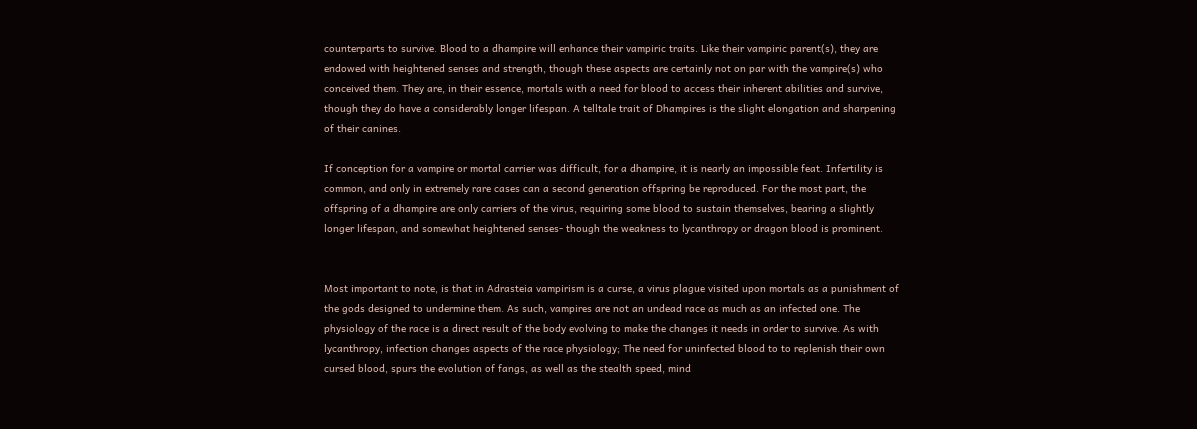counterparts to survive. Blood to a dhampire will enhance their vampiric traits. Like their vampiric parent(s), they are endowed with heightened senses and strength, though these aspects are certainly not on par with the vampire(s) who conceived them. They are, in their essence, mortals with a need for blood to access their inherent abilities and survive, though they do have a considerably longer lifespan. A telltale trait of Dhampires is the slight elongation and sharpening of their canines.

If conception for a vampire or mortal carrier was difficult, for a dhampire, it is nearly an impossible feat. Infertility is common, and only in extremely rare cases can a second generation offspring be reproduced. For the most part, the offspring of a dhampire are only carriers of the virus, requiring some blood to sustain themselves, bearing a slightly longer lifespan, and somewhat heightened senses- though the weakness to lycanthropy or dragon blood is prominent.


Most important to note, is that in Adrasteia vampirism is a curse, a virus plague visited upon mortals as a punishment of the gods designed to undermine them. As such, vampires are not an undead race as much as an infected one. The physiology of the race is a direct result of the body evolving to make the changes it needs in order to survive. As with lycanthropy, infection changes aspects of the race physiology; The need for uninfected blood to to replenish their own cursed blood, spurs the evolution of fangs, as well as the stealth speed, mind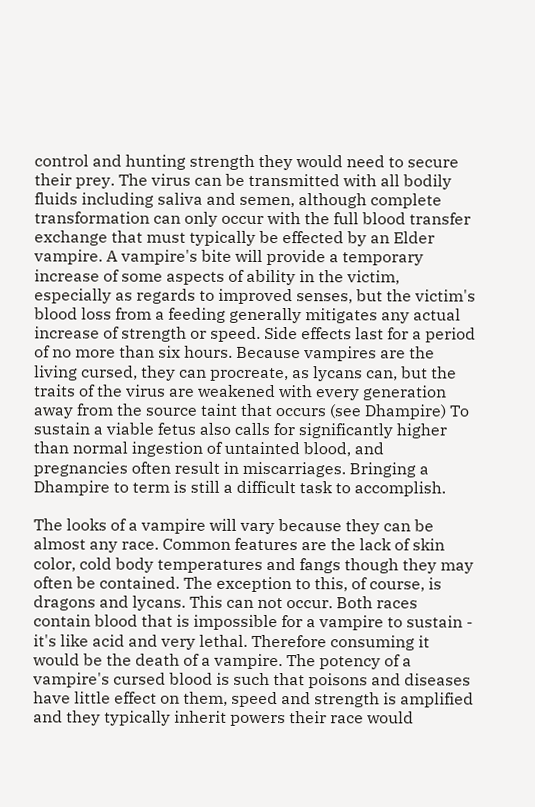control and hunting strength they would need to secure their prey. The virus can be transmitted with all bodily fluids including saliva and semen, although complete transformation can only occur with the full blood transfer exchange that must typically be effected by an Elder vampire. A vampire's bite will provide a temporary increase of some aspects of ability in the victim, especially as regards to improved senses, but the victim's blood loss from a feeding generally mitigates any actual increase of strength or speed. Side effects last for a period of no more than six hours. Because vampires are the living cursed, they can procreate, as lycans can, but the traits of the virus are weakened with every generation away from the source taint that occurs (see Dhampire) To sustain a viable fetus also calls for significantly higher than normal ingestion of untainted blood, and pregnancies often result in miscarriages. Bringing a Dhampire to term is still a difficult task to accomplish.

The looks of a vampire will vary because they can be almost any race. Common features are the lack of skin color, cold body temperatures and fangs though they may often be contained. The exception to this, of course, is dragons and lycans. This can not occur. Both races contain blood that is impossible for a vampire to sustain - it's like acid and very lethal. Therefore consuming it would be the death of a vampire. The potency of a vampire's cursed blood is such that poisons and diseases have little effect on them, speed and strength is amplified and they typically inherit powers their race would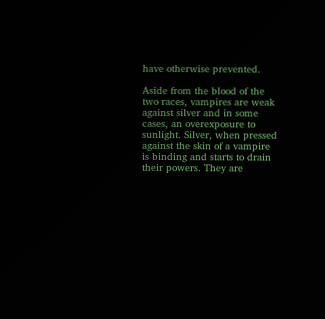have otherwise prevented.

Aside from the blood of the two races, vampires are weak against silver and in some cases, an overexposure to sunlight. Silver, when pressed against the skin of a vampire is binding and starts to drain their powers. They are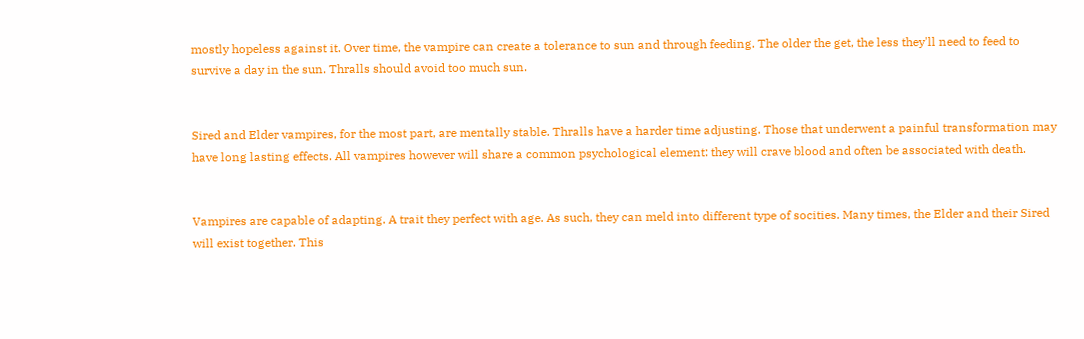mostly hopeless against it. Over time, the vampire can create a tolerance to sun and through feeding. The older the get, the less they'll need to feed to survive a day in the sun. Thralls should avoid too much sun.


Sired and Elder vampires, for the most part, are mentally stable. Thralls have a harder time adjusting. Those that underwent a painful transformation may have long lasting effects. All vampires however will share a common psychological element: they will crave blood and often be associated with death.


Vampires are capable of adapting. A trait they perfect with age. As such, they can meld into different type of socities. Many times, the Elder and their Sired will exist together. This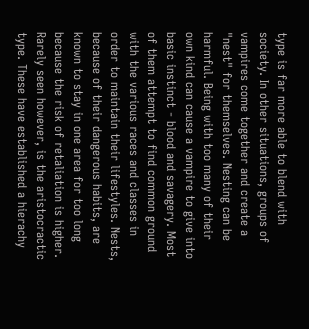type is far more able to blend with society. In other situations, groups of vampires come together and create a "nest" for themselves. Nesting can be harmful. Being with too many of their own kind can cause a vampire to give into basic instinct - blood and savagery. Most of them attempt to find common ground with the various races and classes in order to maintain their lifestyles. Nests, because of their dangerous habits, are known to stay in one area for too long because the risk of retaliation is higher. Rarely seen however, is the aristocractic type. These have established a hierachy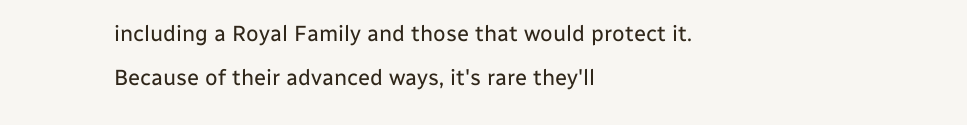including a Royal Family and those that would protect it. Because of their advanced ways, it's rare they'll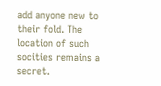add anyone new to their fold. The location of such socities remains a secret.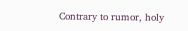Contrary to rumor, holy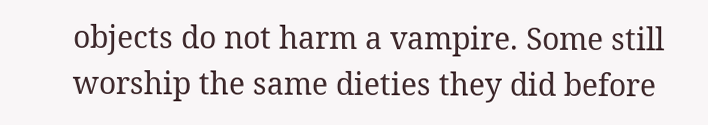objects do not harm a vampire. Some still worship the same dieties they did before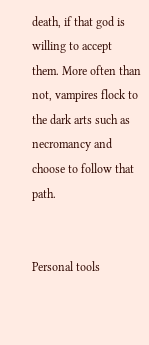death, if that god is willing to accept them. More often than not, vampires flock to the dark arts such as necromancy and choose to follow that path.


Personal tools